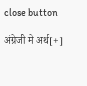close button

अंग्रेजी मे अर्थ[+]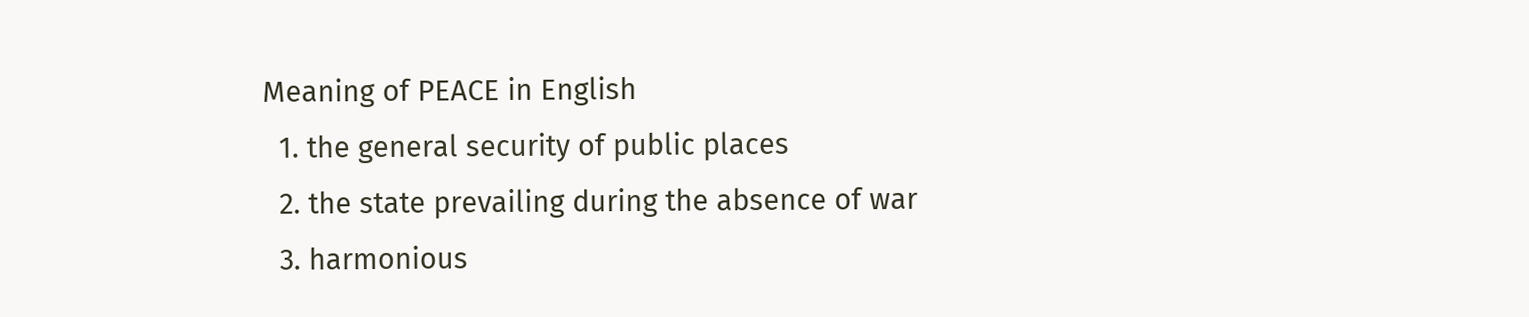Meaning of PEACE in English
  1. the general security of public places
  2. the state prevailing during the absence of war
  3. harmonious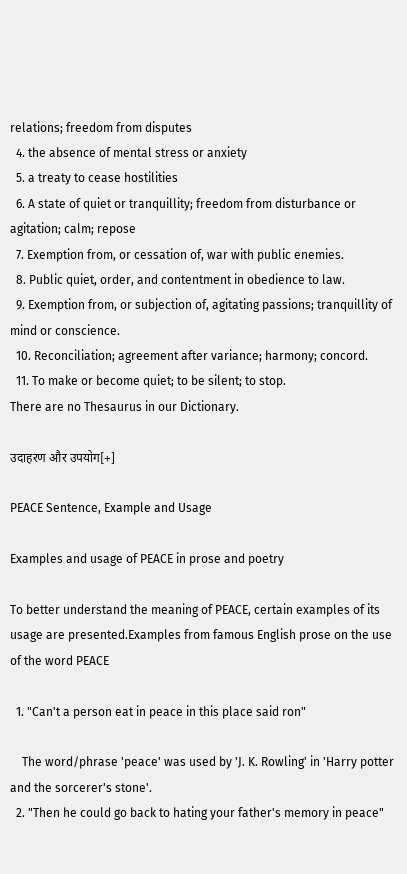relations; freedom from disputes
  4. the absence of mental stress or anxiety
  5. a treaty to cease hostilities
  6. A state of quiet or tranquillity; freedom from disturbance or agitation; calm; repose
  7. Exemption from, or cessation of, war with public enemies.
  8. Public quiet, order, and contentment in obedience to law.
  9. Exemption from, or subjection of, agitating passions; tranquillity of mind or conscience.
  10. Reconciliation; agreement after variance; harmony; concord.
  11. To make or become quiet; to be silent; to stop.
There are no Thesaurus in our Dictionary.

उदाहरण और उपयोग[+]

PEACE Sentence, Example and Usage

Examples and usage of PEACE in prose and poetry

To better understand the meaning of PEACE, certain examples of its usage are presented.Examples from famous English prose on the use of the word PEACE

  1. "Can't a person eat in peace in this place said ron"

    The word/phrase 'peace' was used by 'J. K. Rowling' in 'Harry potter and the sorcerer's stone'.
  2. "Then he could go back to hating your father's memory in peace"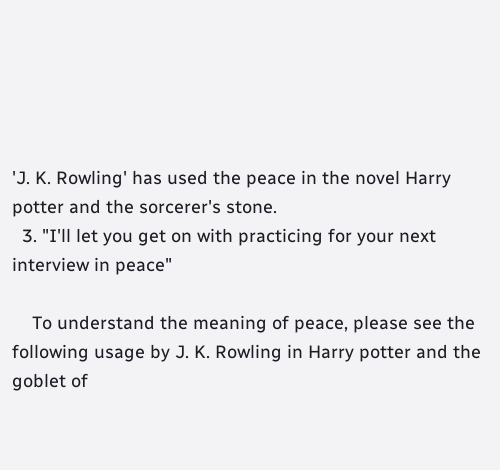'J. K. Rowling' has used the peace in the novel Harry potter and the sorcerer's stone.
  3. "I'll let you get on with practicing for your next interview in peace"

    To understand the meaning of peace, please see the following usage by J. K. Rowling in Harry potter and the goblet of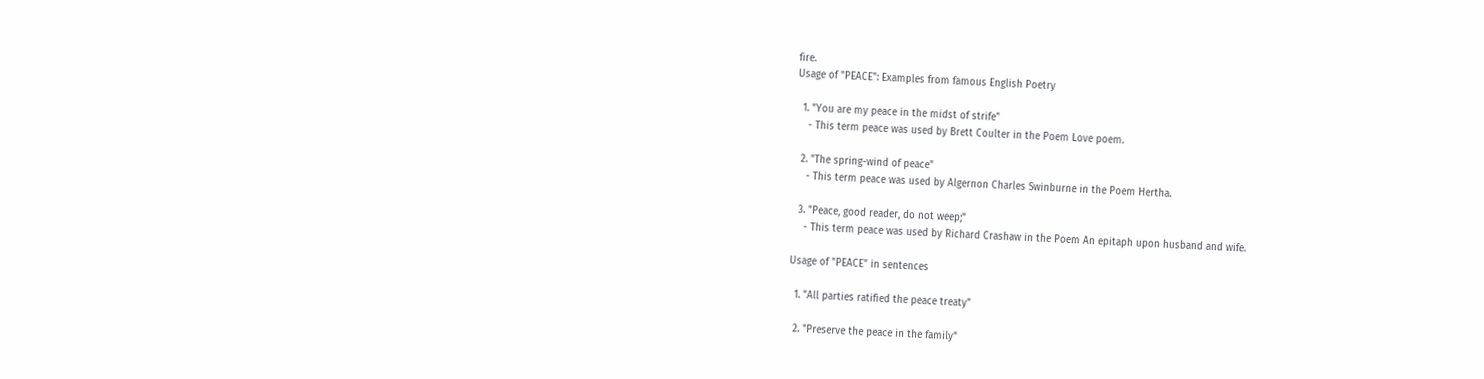fire.
Usage of "PEACE": Examples from famous English Poetry

  1. "You are my peace in the midst of strife"
    - This term peace was used by Brett Coulter in the Poem Love poem.

  2. "The spring-wind of peace"
    - This term peace was used by Algernon Charles Swinburne in the Poem Hertha.

  3. "Peace, good reader, do not weep;"
    - This term peace was used by Richard Crashaw in the Poem An epitaph upon husband and wife.

Usage of "PEACE" in sentences

  1. "All parties ratified the peace treaty"

  2. "Preserve the peace in the family"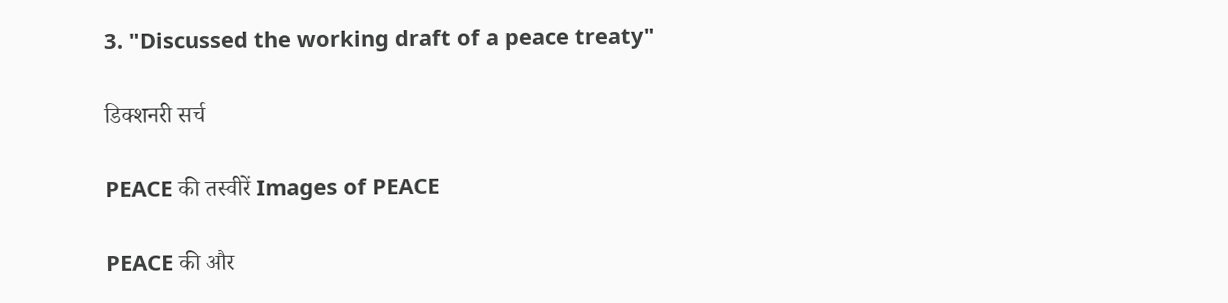3. "Discussed the working draft of a peace treaty"

डिक्शनरी सर्च

PEACE की तस्वीरें Images of PEACE

PEACE की और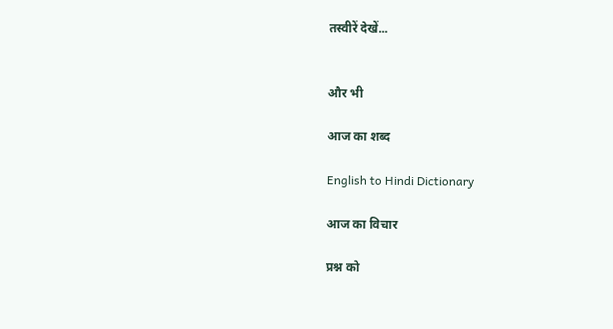तस्वीरें देखें...


और भी

आज का शब्द

English to Hindi Dictionary

आज का विचार

प्रश्न को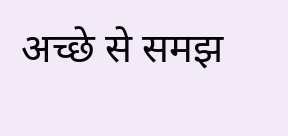अच्छे से समझ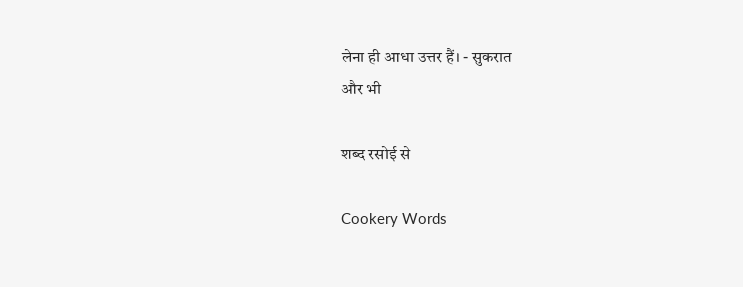लेना ही आधा उत्तर हैं। - सुकरात
और भी

शब्द रसोई से

Cookery Words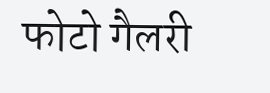फोटो गैलरी